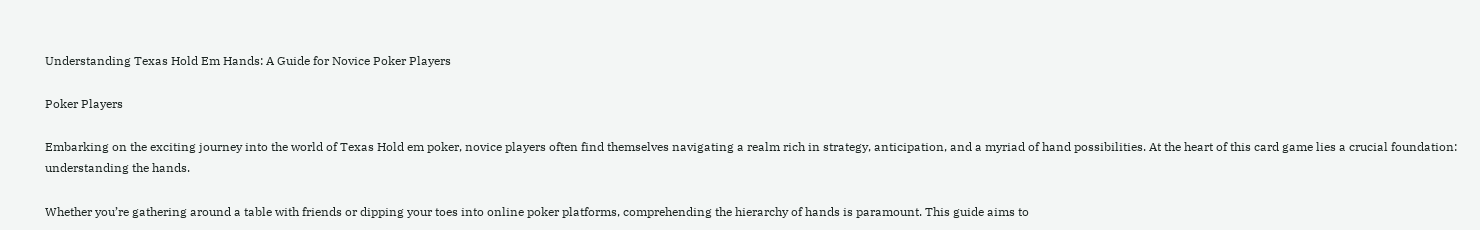Understanding Texas Hold Em Hands: A Guide for Novice Poker Players

Poker Players

Embarking on the exciting journey into the world of Texas Hold em poker, novice players often find themselves navigating a realm rich in strategy, anticipation, and a myriad of hand possibilities. At the heart of this card game lies a crucial foundation: understanding the hands.

Whether you’re gathering around a table with friends or dipping your toes into online poker platforms, comprehending the hierarchy of hands is paramount. This guide aims to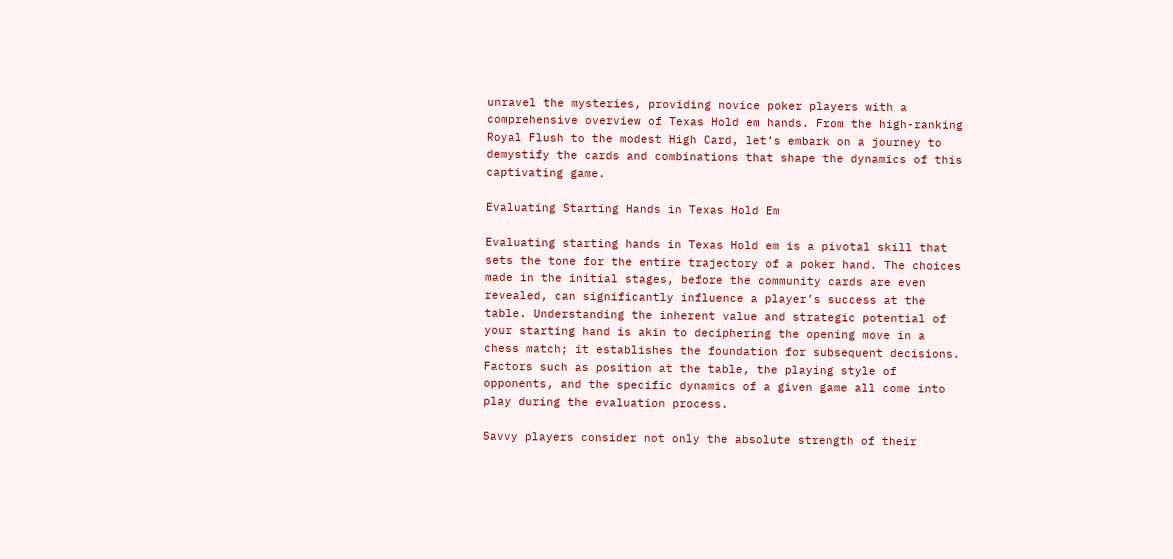unravel the mysteries, providing novice poker players with a comprehensive overview of Texas Hold em hands. From the high-ranking Royal Flush to the modest High Card, let’s embark on a journey to demystify the cards and combinations that shape the dynamics of this captivating game.

Evaluating Starting Hands in Texas Hold Em

Evaluating starting hands in Texas Hold em is a pivotal skill that sets the tone for the entire trajectory of a poker hand. The choices made in the initial stages, before the community cards are even revealed, can significantly influence a player’s success at the table. Understanding the inherent value and strategic potential of your starting hand is akin to deciphering the opening move in a chess match; it establishes the foundation for subsequent decisions. Factors such as position at the table, the playing style of opponents, and the specific dynamics of a given game all come into play during the evaluation process.

Savvy players consider not only the absolute strength of their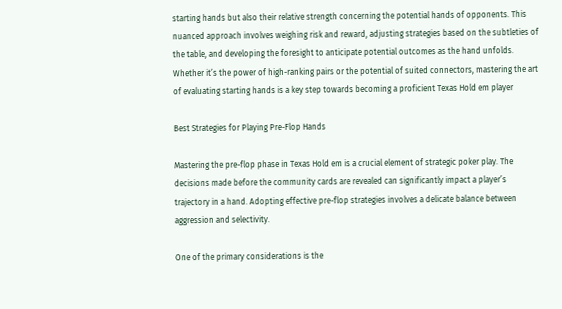starting hands but also their relative strength concerning the potential hands of opponents. This nuanced approach involves weighing risk and reward, adjusting strategies based on the subtleties of the table, and developing the foresight to anticipate potential outcomes as the hand unfolds. Whether it’s the power of high-ranking pairs or the potential of suited connectors, mastering the art of evaluating starting hands is a key step towards becoming a proficient Texas Hold em player

Best Strategies for Playing Pre-Flop Hands

Mastering the pre-flop phase in Texas Hold em is a crucial element of strategic poker play. The decisions made before the community cards are revealed can significantly impact a player’s trajectory in a hand. Adopting effective pre-flop strategies involves a delicate balance between aggression and selectivity.

One of the primary considerations is the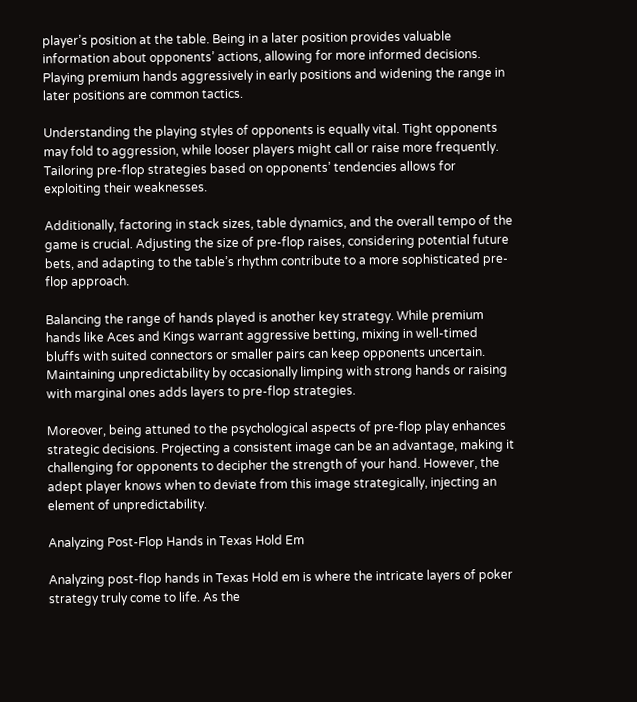player’s position at the table. Being in a later position provides valuable information about opponents’ actions, allowing for more informed decisions. Playing premium hands aggressively in early positions and widening the range in later positions are common tactics.

Understanding the playing styles of opponents is equally vital. Tight opponents may fold to aggression, while looser players might call or raise more frequently. Tailoring pre-flop strategies based on opponents’ tendencies allows for exploiting their weaknesses.

Additionally, factoring in stack sizes, table dynamics, and the overall tempo of the game is crucial. Adjusting the size of pre-flop raises, considering potential future bets, and adapting to the table’s rhythm contribute to a more sophisticated pre-flop approach.

Balancing the range of hands played is another key strategy. While premium hands like Aces and Kings warrant aggressive betting, mixing in well-timed bluffs with suited connectors or smaller pairs can keep opponents uncertain. Maintaining unpredictability by occasionally limping with strong hands or raising with marginal ones adds layers to pre-flop strategies.

Moreover, being attuned to the psychological aspects of pre-flop play enhances strategic decisions. Projecting a consistent image can be an advantage, making it challenging for opponents to decipher the strength of your hand. However, the adept player knows when to deviate from this image strategically, injecting an element of unpredictability.

Analyzing Post-Flop Hands in Texas Hold Em

Analyzing post-flop hands in Texas Hold em is where the intricate layers of poker strategy truly come to life. As the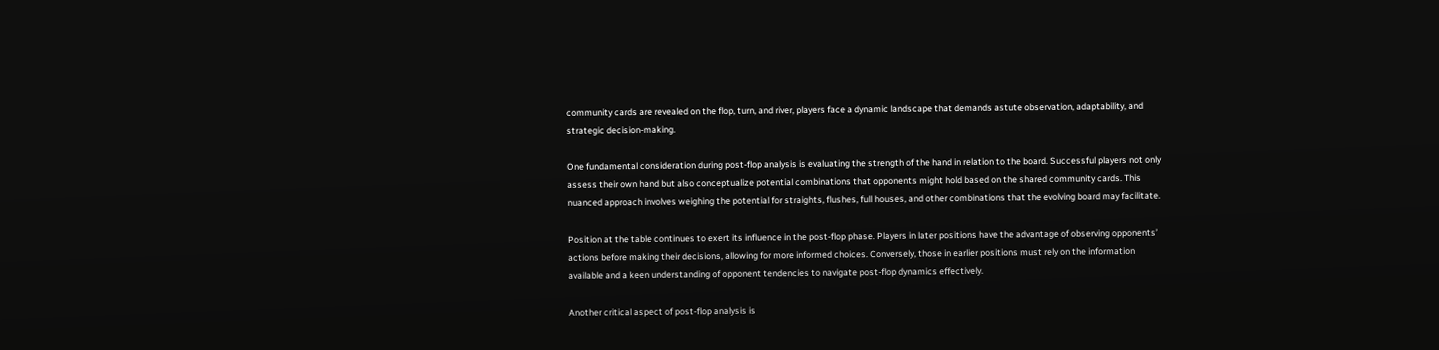community cards are revealed on the flop, turn, and river, players face a dynamic landscape that demands astute observation, adaptability, and strategic decision-making.

One fundamental consideration during post-flop analysis is evaluating the strength of the hand in relation to the board. Successful players not only assess their own hand but also conceptualize potential combinations that opponents might hold based on the shared community cards. This nuanced approach involves weighing the potential for straights, flushes, full houses, and other combinations that the evolving board may facilitate.

Position at the table continues to exert its influence in the post-flop phase. Players in later positions have the advantage of observing opponents’ actions before making their decisions, allowing for more informed choices. Conversely, those in earlier positions must rely on the information available and a keen understanding of opponent tendencies to navigate post-flop dynamics effectively.

Another critical aspect of post-flop analysis is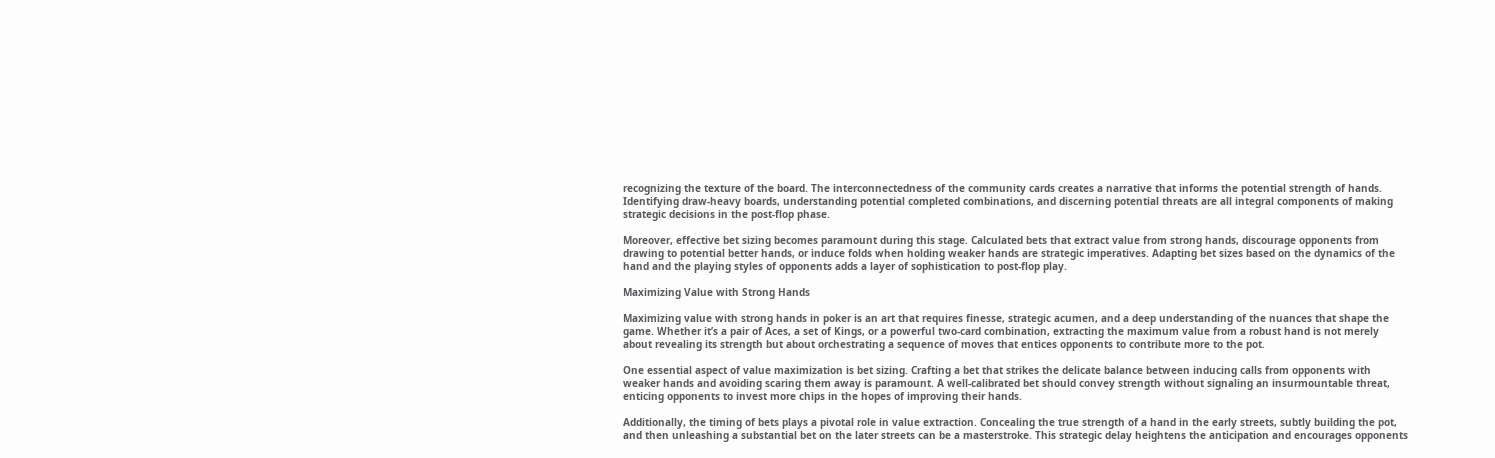recognizing the texture of the board. The interconnectedness of the community cards creates a narrative that informs the potential strength of hands. Identifying draw-heavy boards, understanding potential completed combinations, and discerning potential threats are all integral components of making strategic decisions in the post-flop phase.

Moreover, effective bet sizing becomes paramount during this stage. Calculated bets that extract value from strong hands, discourage opponents from drawing to potential better hands, or induce folds when holding weaker hands are strategic imperatives. Adapting bet sizes based on the dynamics of the hand and the playing styles of opponents adds a layer of sophistication to post-flop play.

Maximizing Value with Strong Hands

Maximizing value with strong hands in poker is an art that requires finesse, strategic acumen, and a deep understanding of the nuances that shape the game. Whether it’s a pair of Aces, a set of Kings, or a powerful two-card combination, extracting the maximum value from a robust hand is not merely about revealing its strength but about orchestrating a sequence of moves that entices opponents to contribute more to the pot.

One essential aspect of value maximization is bet sizing. Crafting a bet that strikes the delicate balance between inducing calls from opponents with weaker hands and avoiding scaring them away is paramount. A well-calibrated bet should convey strength without signaling an insurmountable threat, enticing opponents to invest more chips in the hopes of improving their hands.

Additionally, the timing of bets plays a pivotal role in value extraction. Concealing the true strength of a hand in the early streets, subtly building the pot, and then unleashing a substantial bet on the later streets can be a masterstroke. This strategic delay heightens the anticipation and encourages opponents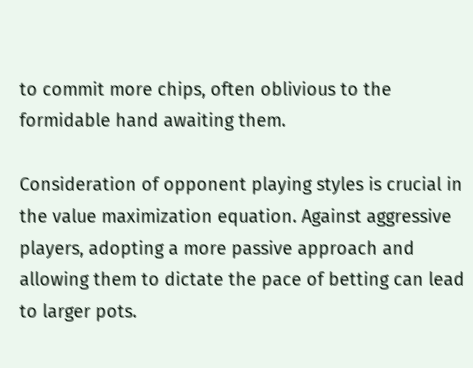to commit more chips, often oblivious to the formidable hand awaiting them.

Consideration of opponent playing styles is crucial in the value maximization equation. Against aggressive players, adopting a more passive approach and allowing them to dictate the pace of betting can lead to larger pots.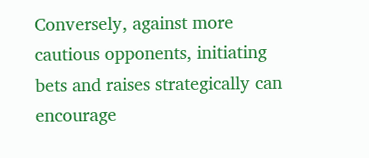Conversely, against more cautious opponents, initiating bets and raises strategically can encourage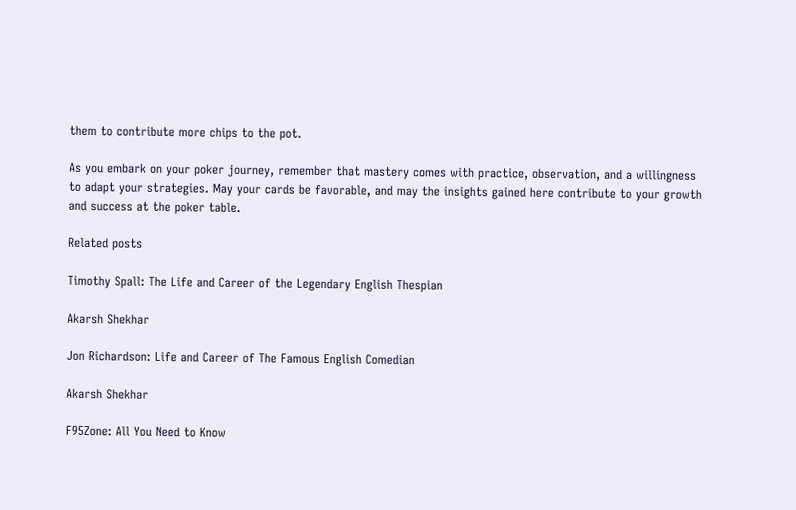them to contribute more chips to the pot.

As you embark on your poker journey, remember that mastery comes with practice, observation, and a willingness to adapt your strategies. May your cards be favorable, and may the insights gained here contribute to your growth and success at the poker table.

Related posts

Timothy Spall: The Life and Career of the Legendary English Thespian

Akarsh Shekhar

Jon Richardson: Life and Career of The Famous English Comedian

Akarsh Shekhar

F95Zone: All You Need to Know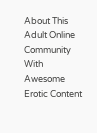About This Adult Online Community With Awesome Erotic Content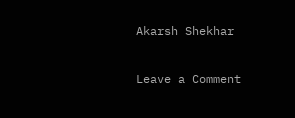Akarsh Shekhar

Leave a Comment